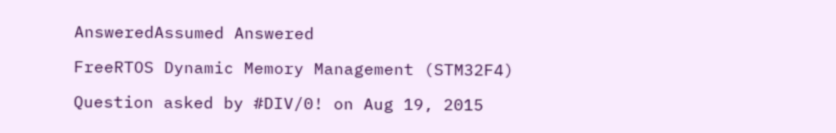AnsweredAssumed Answered

FreeRTOS Dynamic Memory Management (STM32F4)

Question asked by #DIV/0! on Aug 19, 2015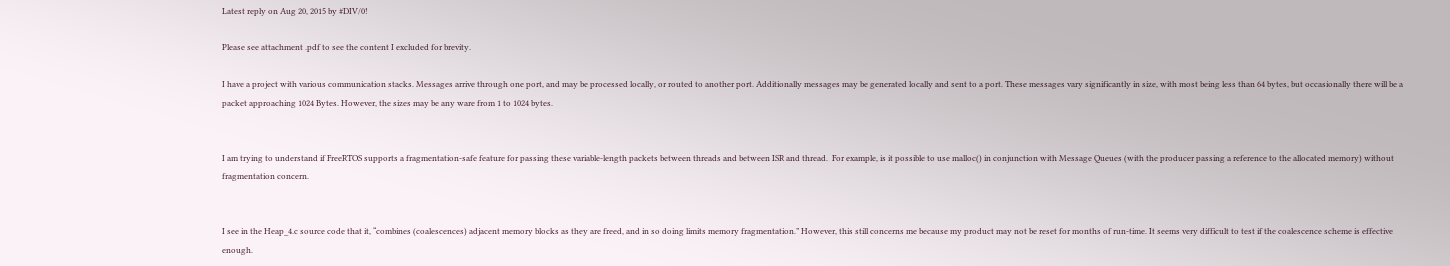Latest reply on Aug 20, 2015 by #DIV/0!

Please see attachment .pdf to see the content I excluded for brevity.

I have a project with various communication stacks. Messages arrive through one port, and may be processed locally, or routed to another port. Additionally messages may be generated locally and sent to a port. These messages vary significantly in size, with most being less than 64 bytes, but occasionally there will be a packet approaching 1024 Bytes. However, the sizes may be any ware from 1 to 1024 bytes.


I am trying to understand if FreeRTOS supports a fragmentation-safe feature for passing these variable-length packets between threads and between ISR and thread.  For example, is it possible to use malloc() in conjunction with Message Queues (with the producer passing a reference to the allocated memory) without fragmentation concern.


I see in the Heap_4.c source code that it, “combines (coalescences) adjacent memory blocks as they are freed, and in so doing limits memory fragmentation.” However, this still concerns me because my product may not be reset for months of run-time. It seems very difficult to test if the coalescence scheme is effective enough.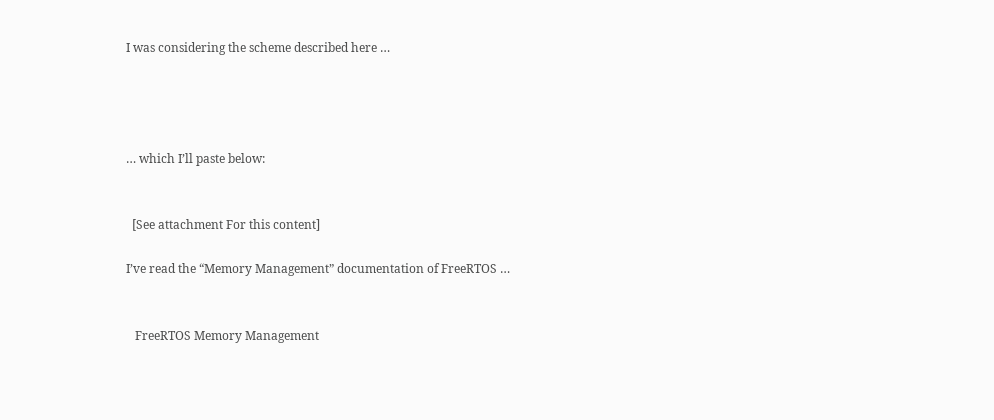I was considering the scheme described here …




… which I’ll paste below:


  [See attachment For this content]

I’ve read the “Memory Management” documentation of FreeRTOS …


   FreeRTOS Memory Management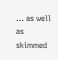… as well as skimmed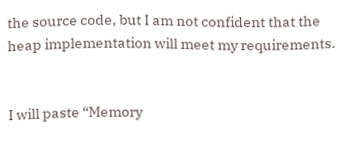the source code, but I am not confident that the heap implementation will meet my requirements.


I will paste “Memory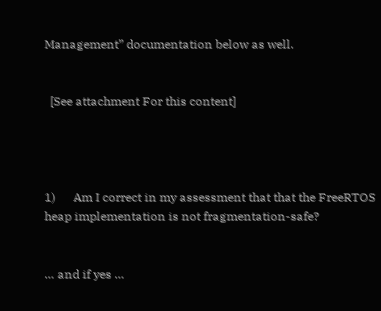Management” documentation below as well.


  [See attachment For this content]




1)      Am I correct in my assessment that that the FreeRTOS heap implementation is not fragmentation-safe?


… and if yes …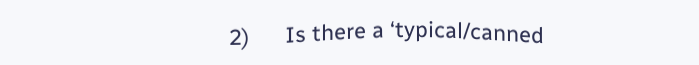2)      Is there a ‘typical/canned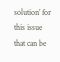solution’ for this issue that can be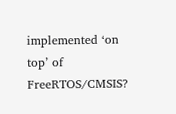implemented ‘on top’ of FreeRTOS/CMSIS?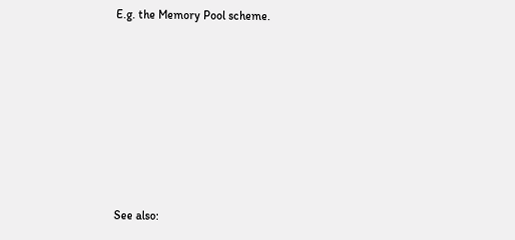E.g. the Memory Pool scheme.








See also: